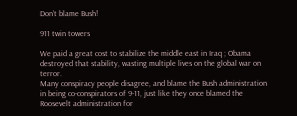Don’t blame Bush!

911 twin towers

We paid a great cost to stabilize the middle east in Iraq ; Obama destroyed that stability, wasting multiple lives on the global war on terror.
Many conspiracy people disagree, and blame the Bush administration in being co-conspirators of 9-11, just like they once blamed the Roosevelt administration for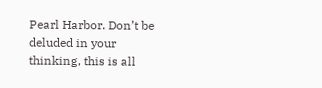Pearl Harbor. Don’t be deluded in your thinking, this is all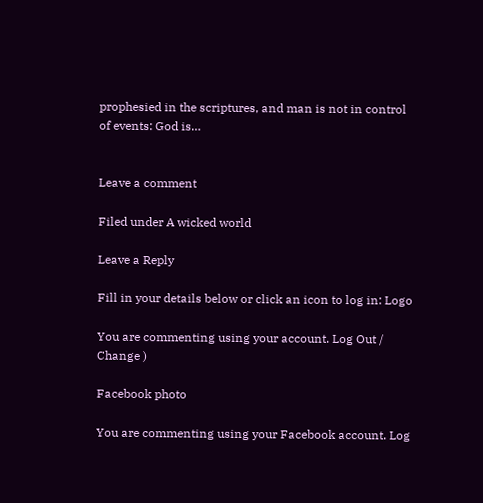prophesied in the scriptures, and man is not in control of events: God is…


Leave a comment

Filed under A wicked world

Leave a Reply

Fill in your details below or click an icon to log in: Logo

You are commenting using your account. Log Out /  Change )

Facebook photo

You are commenting using your Facebook account. Log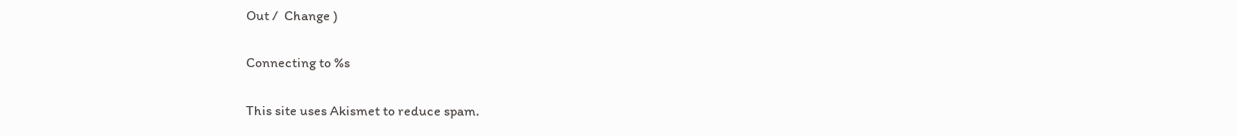Out /  Change )

Connecting to %s

This site uses Akismet to reduce spam.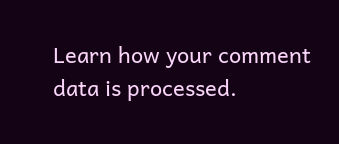Learn how your comment data is processed.